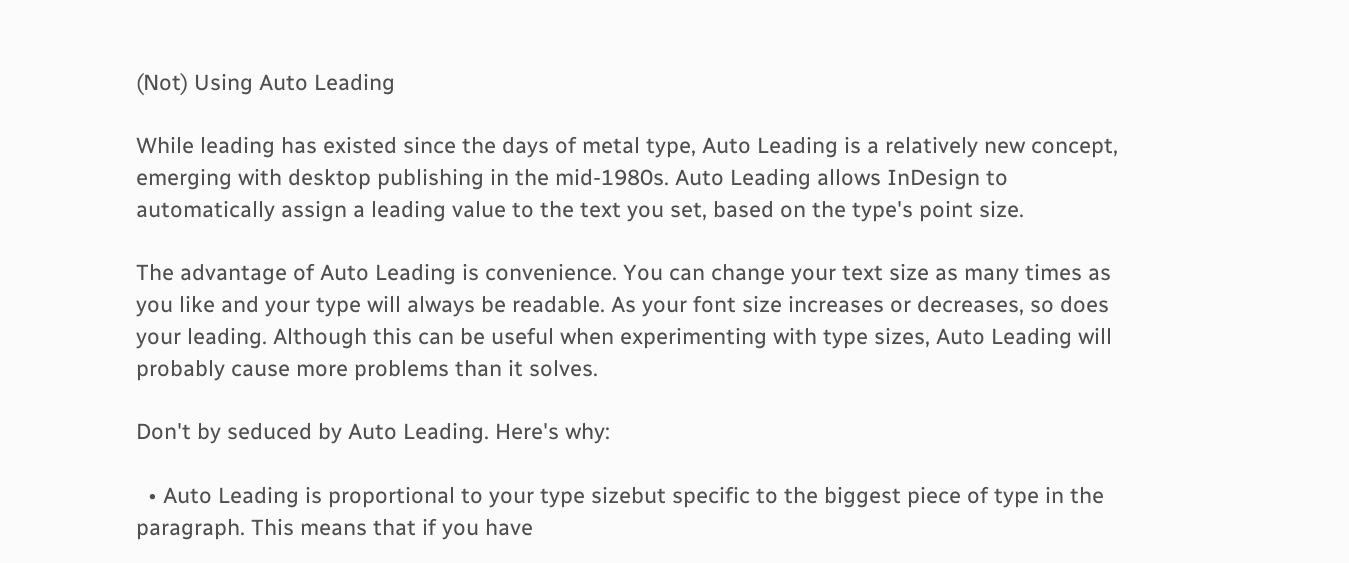(Not) Using Auto Leading

While leading has existed since the days of metal type, Auto Leading is a relatively new concept, emerging with desktop publishing in the mid-1980s. Auto Leading allows InDesign to automatically assign a leading value to the text you set, based on the type's point size.

The advantage of Auto Leading is convenience. You can change your text size as many times as you like and your type will always be readable. As your font size increases or decreases, so does your leading. Although this can be useful when experimenting with type sizes, Auto Leading will probably cause more problems than it solves.

Don't by seduced by Auto Leading. Here's why:

  • Auto Leading is proportional to your type sizebut specific to the biggest piece of type in the paragraph. This means that if you have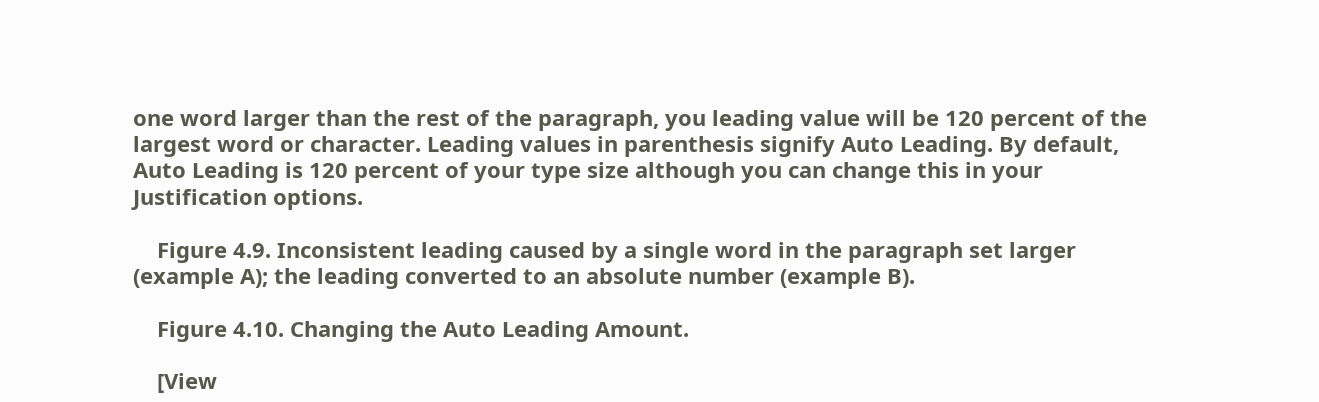one word larger than the rest of the paragraph, you leading value will be 120 percent of the largest word or character. Leading values in parenthesis signify Auto Leading. By default, Auto Leading is 120 percent of your type size although you can change this in your Justification options.

    Figure 4.9. Inconsistent leading caused by a single word in the paragraph set larger (example A); the leading converted to an absolute number (example B).

    Figure 4.10. Changing the Auto Leading Amount.

    [View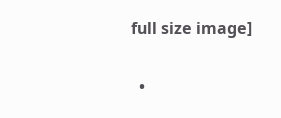full size image]

  •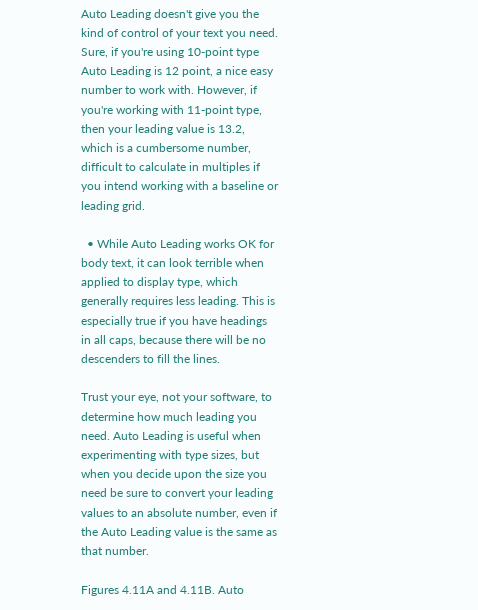Auto Leading doesn't give you the kind of control of your text you need. Sure, if you're using 10-point type Auto Leading is 12 point, a nice easy number to work with. However, if you're working with 11-point type, then your leading value is 13.2, which is a cumbersome number, difficult to calculate in multiples if you intend working with a baseline or leading grid.

  • While Auto Leading works OK for body text, it can look terrible when applied to display type, which generally requires less leading. This is especially true if you have headings in all caps, because there will be no descenders to fill the lines.

Trust your eye, not your software, to determine how much leading you need. Auto Leading is useful when experimenting with type sizes, but when you decide upon the size you need be sure to convert your leading values to an absolute number, even if the Auto Leading value is the same as that number.

Figures 4.11A and 4.11B. Auto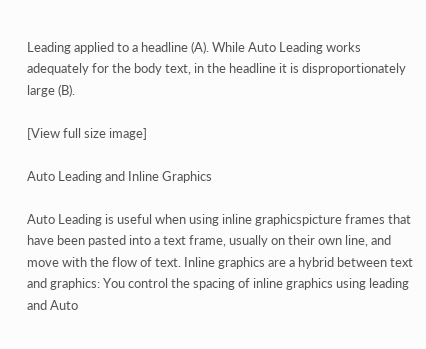Leading applied to a headline (A). While Auto Leading works adequately for the body text, in the headline it is disproportionately large (B).

[View full size image]

Auto Leading and Inline Graphics

Auto Leading is useful when using inline graphicspicture frames that have been pasted into a text frame, usually on their own line, and move with the flow of text. Inline graphics are a hybrid between text and graphics: You control the spacing of inline graphics using leading and Auto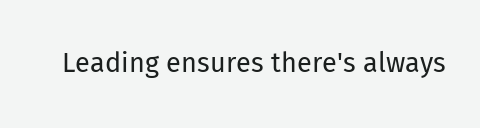Leading ensures there's always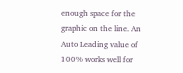enough space for the graphic on the line. An Auto Leading value of 100% works well for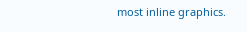most inline graphics.